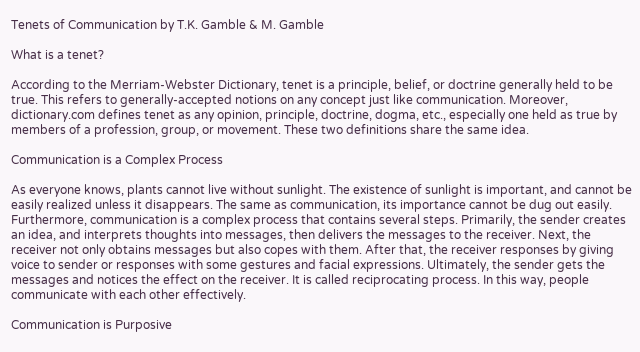Tenets of Communication by T.K. Gamble & M. Gamble

What is a tenet?

According to the Merriam-Webster Dictionary, tenet is a principle, belief, or doctrine generally held to be true. This refers to generally-accepted notions on any concept just like communication. Moreover, dictionary.com defines tenet as any opinion, principle, doctrine, dogma, etc., especially one held as true by members of a profession, group, or movement. These two definitions share the same idea.

Communication is a Complex Process

As everyone knows, plants cannot live without sunlight. The existence of sunlight is important, and cannot be easily realized unless it disappears. The same as communication, its importance cannot be dug out easily. Furthermore, communication is a complex process that contains several steps. Primarily, the sender creates an idea, and interprets thoughts into messages, then delivers the messages to the receiver. Next, the receiver not only obtains messages but also copes with them. After that, the receiver responses by giving voice to sender or responses with some gestures and facial expressions. Ultimately, the sender gets the messages and notices the effect on the receiver. It is called reciprocating process. In this way, people communicate with each other effectively.

Communication is Purposive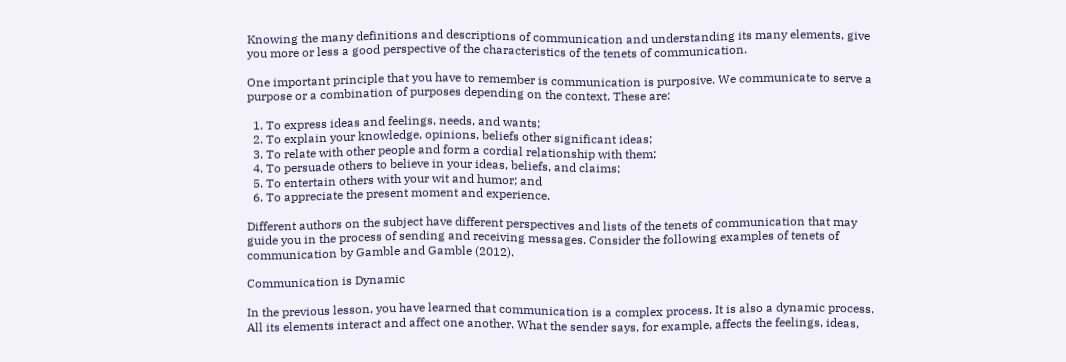Knowing the many definitions and descriptions of communication and understanding its many elements, give you more or less a good perspective of the characteristics of the tenets of communication.

One important principle that you have to remember is communication is purposive. We communicate to serve a purpose or a combination of purposes depending on the context. These are:

  1. To express ideas and feelings, needs, and wants;
  2. To explain your knowledge, opinions, beliefs other significant ideas;
  3. To relate with other people and form a cordial relationship with them;
  4. To persuade others to believe in your ideas, beliefs, and claims;
  5. To entertain others with your wit and humor; and
  6. To appreciate the present moment and experience.

Different authors on the subject have different perspectives and lists of the tenets of communication that may guide you in the process of sending and receiving messages. Consider the following examples of tenets of communication by Gamble and Gamble (2012).

Communication is Dynamic

In the previous lesson, you have learned that communication is a complex process. It is also a dynamic process. All its elements interact and affect one another. What the sender says, for example, affects the feelings, ideas,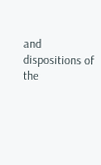and dispositions of the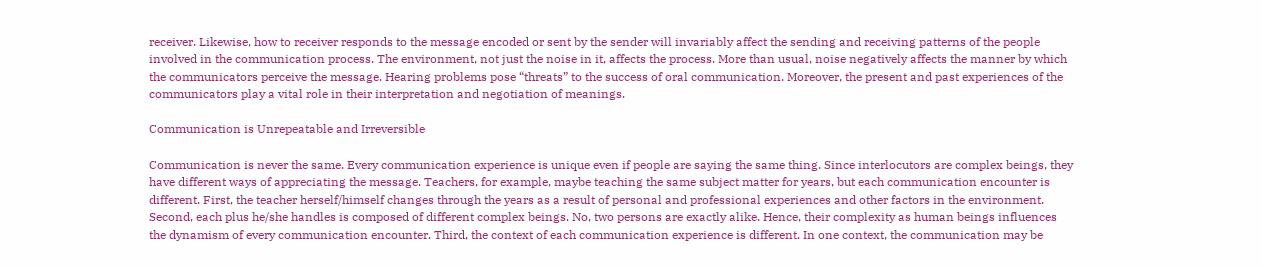receiver. Likewise, how to receiver responds to the message encoded or sent by the sender will invariably affect the sending and receiving patterns of the people involved in the communication process. The environment, not just the noise in it, affects the process. More than usual, noise negatively affects the manner by which the communicators perceive the message. Hearing problems pose “threats” to the success of oral communication. Moreover, the present and past experiences of the communicators play a vital role in their interpretation and negotiation of meanings.

Communication is Unrepeatable and Irreversible

Communication is never the same. Every communication experience is unique even if people are saying the same thing. Since interlocutors are complex beings, they have different ways of appreciating the message. Teachers, for example, maybe teaching the same subject matter for years, but each communication encounter is different. First, the teacher herself/himself changes through the years as a result of personal and professional experiences and other factors in the environment. Second, each plus he/she handles is composed of different complex beings. No, two persons are exactly alike. Hence, their complexity as human beings influences the dynamism of every communication encounter. Third, the context of each communication experience is different. In one context, the communication may be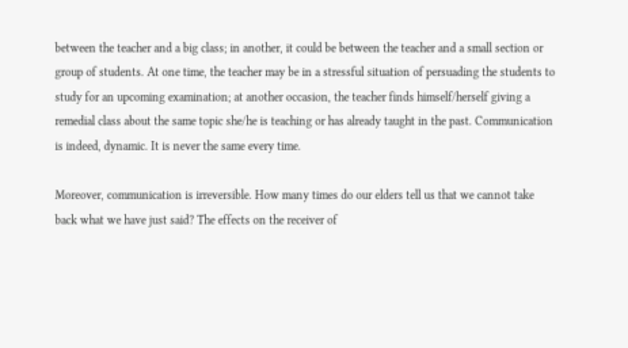between the teacher and a big class; in another, it could be between the teacher and a small section or group of students. At one time, the teacher may be in a stressful situation of persuading the students to study for an upcoming examination; at another occasion, the teacher finds himself/herself giving a remedial class about the same topic she/he is teaching or has already taught in the past. Communication is indeed, dynamic. It is never the same every time.

Moreover, communication is irreversible. How many times do our elders tell us that we cannot take back what we have just said? The effects on the receiver of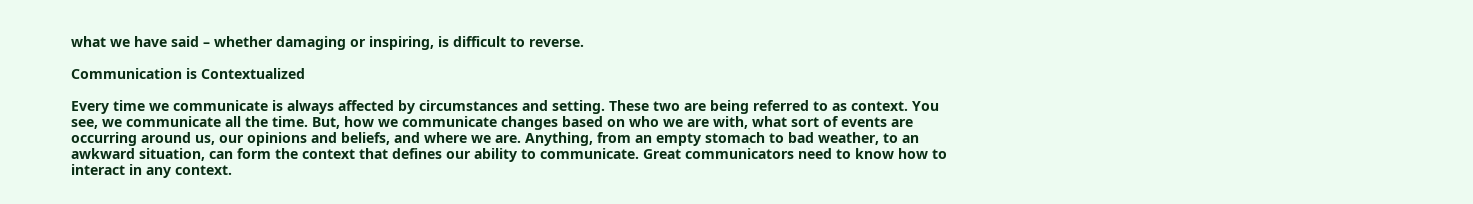what we have said – whether damaging or inspiring, is difficult to reverse.

Communication is Contextualized

Every time we communicate is always affected by circumstances and setting. These two are being referred to as context. You see, we communicate all the time. But, how we communicate changes based on who we are with, what sort of events are occurring around us, our opinions and beliefs, and where we are. Anything, from an empty stomach to bad weather, to an awkward situation, can form the context that defines our ability to communicate. Great communicators need to know how to interact in any context.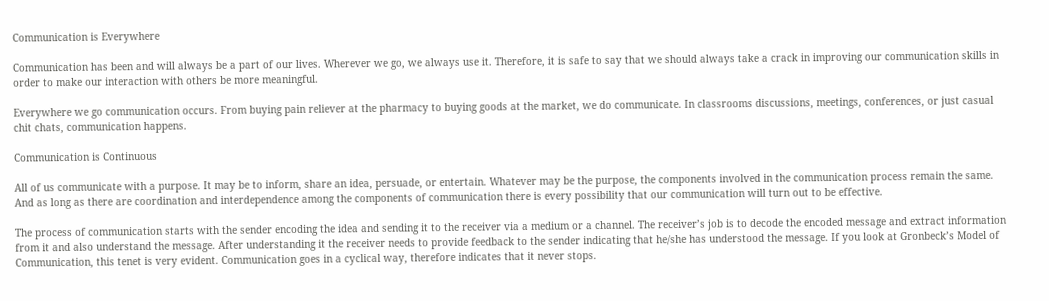Communication is Everywhere

Communication has been and will always be a part of our lives. Wherever we go, we always use it. Therefore, it is safe to say that we should always take a crack in improving our communication skills in order to make our interaction with others be more meaningful.

Everywhere we go communication occurs. From buying pain reliever at the pharmacy to buying goods at the market, we do communicate. In classrooms discussions, meetings, conferences, or just casual chit chats, communication happens.

Communication is Continuous

All of us communicate with a purpose. It may be to inform, share an idea, persuade, or entertain. Whatever may be the purpose, the components involved in the communication process remain the same. And as long as there are coordination and interdependence among the components of communication there is every possibility that our communication will turn out to be effective.

The process of communication starts with the sender encoding the idea and sending it to the receiver via a medium or a channel. The receiver’s job is to decode the encoded message and extract information from it and also understand the message. After understanding it the receiver needs to provide feedback to the sender indicating that he/she has understood the message. If you look at Gronbeck’s Model of Communication, this tenet is very evident. Communication goes in a cyclical way, therefore indicates that it never stops.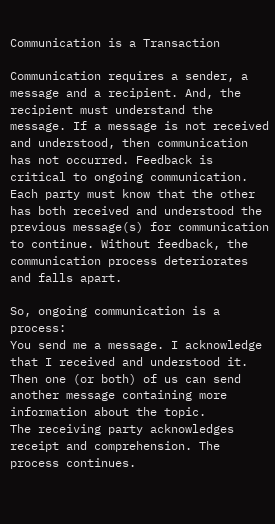Communication is a Transaction

Communication requires a sender, a message and a recipient. And, the recipient must understand the message. If a message is not received and understood, then communication has not occurred. Feedback is critical to ongoing communication. Each party must know that the other has both received and understood the previous message(s) for communication to continue. Without feedback, the communication process deteriorates and falls apart.

So, ongoing communication is a process:
You send me a message. I acknowledge that I received and understood it.
Then one (or both) of us can send another message containing more information about the topic.
The receiving party acknowledges receipt and comprehension. The process continues.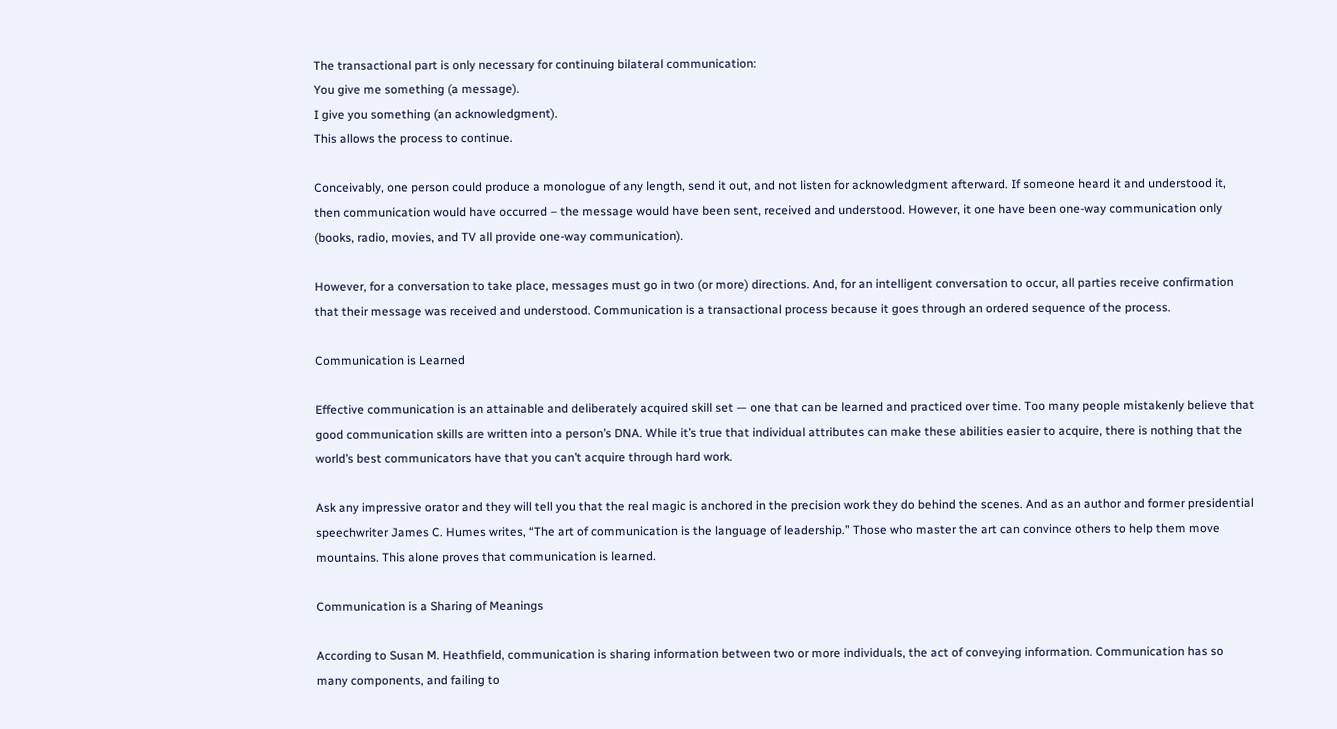The transactional part is only necessary for continuing bilateral communication:
You give me something (a message).
I give you something (an acknowledgment).
This allows the process to continue.

Conceivably, one person could produce a monologue of any length, send it out, and not listen for acknowledgment afterward. If someone heard it and understood it, then communication would have occurred – the message would have been sent, received and understood. However, it one have been one-way communication only (books, radio, movies, and TV all provide one-way communication).

However, for a conversation to take place, messages must go in two (or more) directions. And, for an intelligent conversation to occur, all parties receive confirmation that their message was received and understood. Communication is a transactional process because it goes through an ordered sequence of the process.

Communication is Learned

Effective communication is an attainable and deliberately acquired skill set — one that can be learned and practiced over time. Too many people mistakenly believe that good communication skills are written into a person’s DNA. While it’s true that individual attributes can make these abilities easier to acquire, there is nothing that the world’s best communicators have that you can’t acquire through hard work.

Ask any impressive orator and they will tell you that the real magic is anchored in the precision work they do behind the scenes. And as an author and former presidential speechwriter James C. Humes writes, “The art of communication is the language of leadership.” Those who master the art can convince others to help them move mountains. This alone proves that communication is learned.

Communication is a Sharing of Meanings

According to Susan M. Heathfield, communication is sharing information between two or more individuals, the act of conveying information. Communication has so many components, and failing to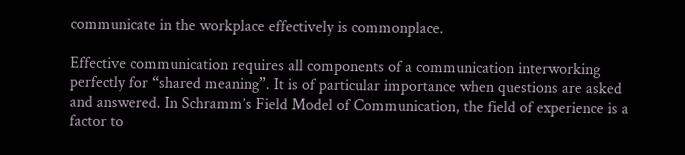communicate in the workplace effectively is commonplace.

Effective communication requires all components of a communication interworking perfectly for “shared meaning”. It is of particular importance when questions are asked and answered. In Schramm’s Field Model of Communication, the field of experience is a factor to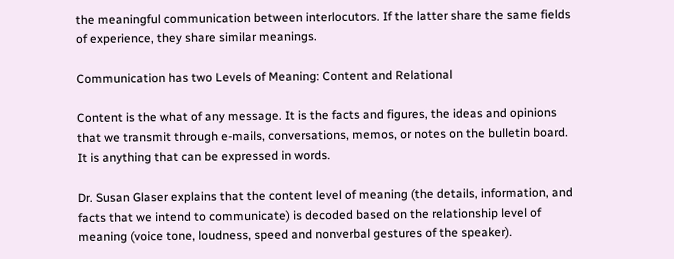the meaningful communication between interlocutors. If the latter share the same fields of experience, they share similar meanings.

Communication has two Levels of Meaning: Content and Relational

Content is the what of any message. It is the facts and figures, the ideas and opinions that we transmit through e-mails, conversations, memos, or notes on the bulletin board. It is anything that can be expressed in words.

Dr. Susan Glaser explains that the content level of meaning (the details, information, and facts that we intend to communicate) is decoded based on the relationship level of meaning (voice tone, loudness, speed and nonverbal gestures of the speaker).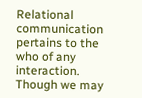Relational communication pertains to the who of any interaction. Though we may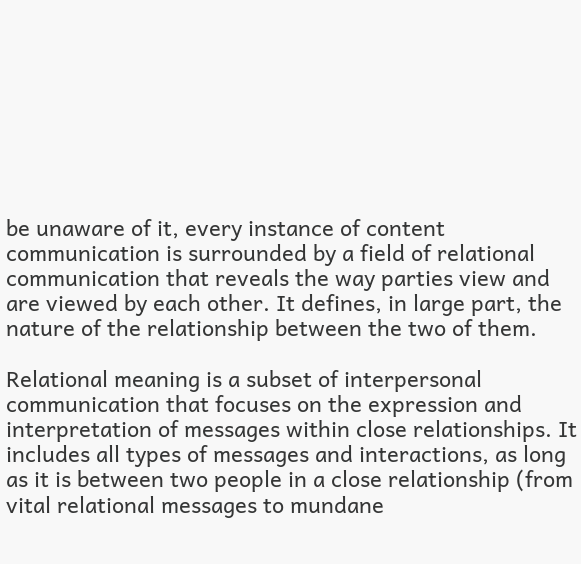be unaware of it, every instance of content communication is surrounded by a field of relational communication that reveals the way parties view and are viewed by each other. It defines, in large part, the nature of the relationship between the two of them.

Relational meaning is a subset of interpersonal communication that focuses on the expression and interpretation of messages within close relationships. It includes all types of messages and interactions, as long as it is between two people in a close relationship (from vital relational messages to mundane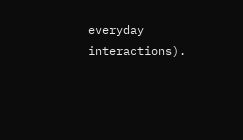everyday interactions).